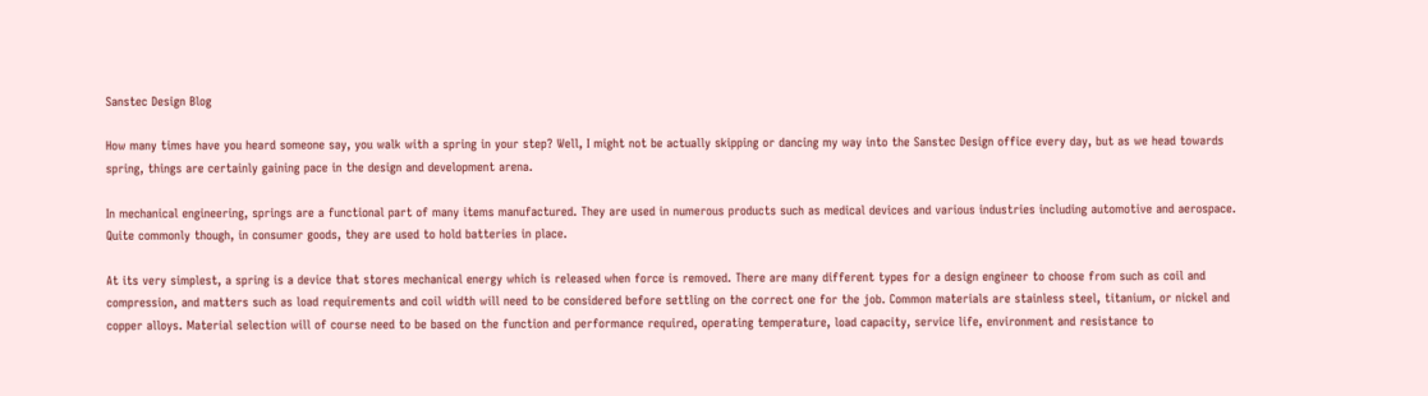Sanstec Design Blog

How many times have you heard someone say, you walk with a spring in your step? Well, I might not be actually skipping or dancing my way into the Sanstec Design office every day, but as we head towards spring, things are certainly gaining pace in the design and development arena.

In mechanical engineering, springs are a functional part of many items manufactured. They are used in numerous products such as medical devices and various industries including automotive and aerospace. Quite commonly though, in consumer goods, they are used to hold batteries in place.

At its very simplest, a spring is a device that stores mechanical energy which is released when force is removed. There are many different types for a design engineer to choose from such as coil and compression, and matters such as load requirements and coil width will need to be considered before settling on the correct one for the job. Common materials are stainless steel, titanium, or nickel and copper alloys. Material selection will of course need to be based on the function and performance required, operating temperature, load capacity, service life, environment and resistance to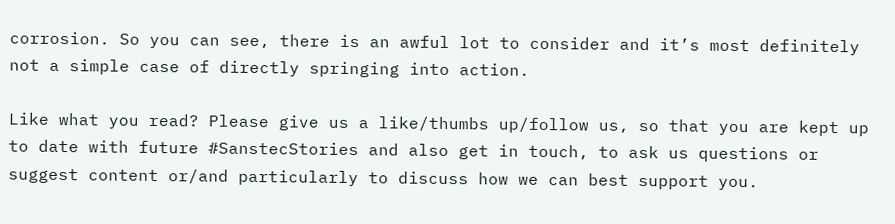corrosion. So you can see, there is an awful lot to consider and it’s most definitely not a simple case of directly springing into action.

Like what you read? Please give us a like/thumbs up/follow us, so that you are kept up to date with future #SanstecStories and also get in touch, to ask us questions or suggest content or/and particularly to discuss how we can best support you.